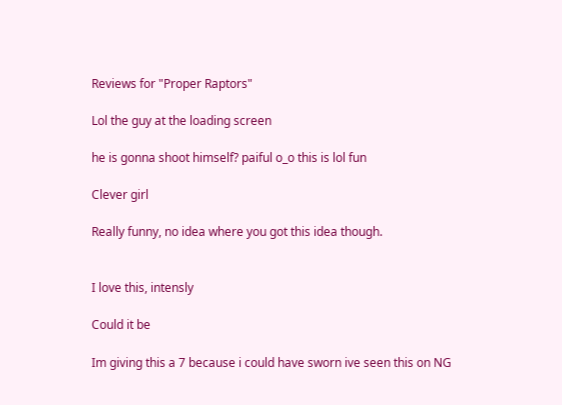Reviews for "Proper Raptors"

Lol the guy at the loading screen

he is gonna shoot himself? paiful o_o this is lol fun

Clever girl

Really funny, no idea where you got this idea though.


I love this, intensly

Could it be

Im giving this a 7 because i could have sworn ive seen this on NG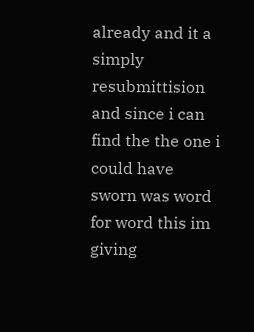already and it a simply resubmittision and since i can find the the one i could have sworn was word for word this im giving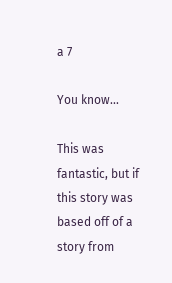a 7

You know...

This was fantastic, but if this story was based off of a story from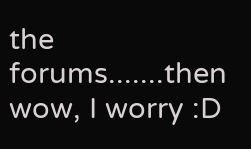the forums.......then wow, I worry :D